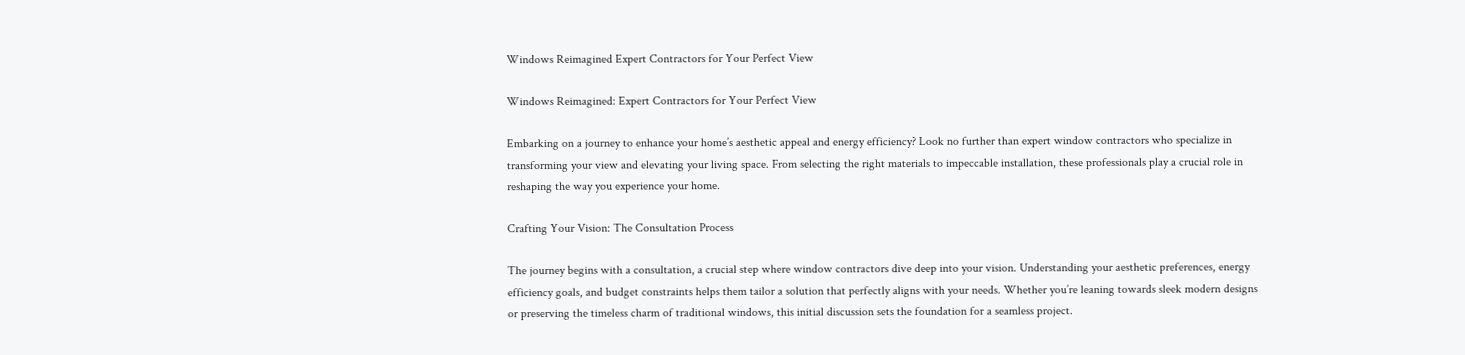Windows Reimagined Expert Contractors for Your Perfect View

Windows Reimagined: Expert Contractors for Your Perfect View

Embarking on a journey to enhance your home’s aesthetic appeal and energy efficiency? Look no further than expert window contractors who specialize in transforming your view and elevating your living space. From selecting the right materials to impeccable installation, these professionals play a crucial role in reshaping the way you experience your home.

Crafting Your Vision: The Consultation Process

The journey begins with a consultation, a crucial step where window contractors dive deep into your vision. Understanding your aesthetic preferences, energy efficiency goals, and budget constraints helps them tailor a solution that perfectly aligns with your needs. Whether you’re leaning towards sleek modern designs or preserving the timeless charm of traditional windows, this initial discussion sets the foundation for a seamless project.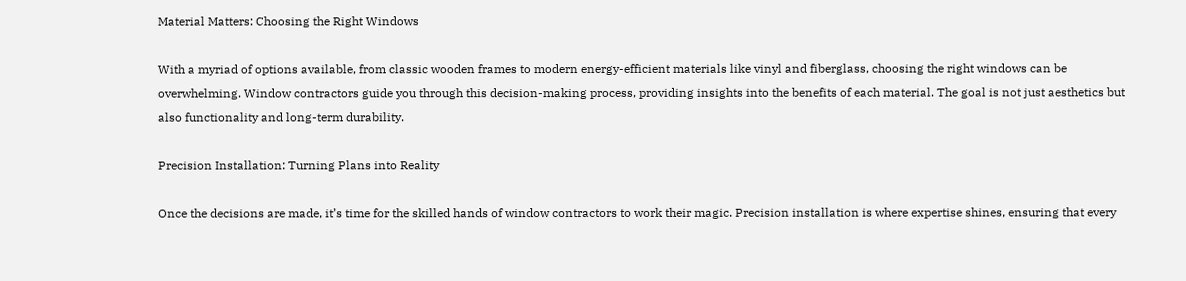Material Matters: Choosing the Right Windows

With a myriad of options available, from classic wooden frames to modern energy-efficient materials like vinyl and fiberglass, choosing the right windows can be overwhelming. Window contractors guide you through this decision-making process, providing insights into the benefits of each material. The goal is not just aesthetics but also functionality and long-term durability.

Precision Installation: Turning Plans into Reality

Once the decisions are made, it’s time for the skilled hands of window contractors to work their magic. Precision installation is where expertise shines, ensuring that every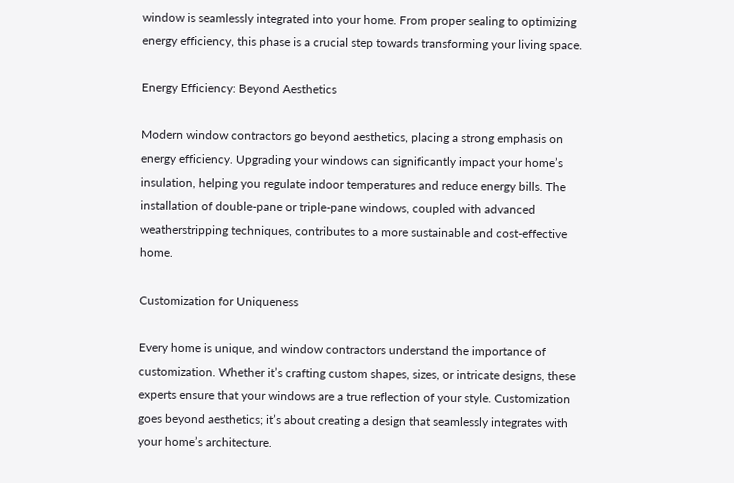window is seamlessly integrated into your home. From proper sealing to optimizing energy efficiency, this phase is a crucial step towards transforming your living space.

Energy Efficiency: Beyond Aesthetics

Modern window contractors go beyond aesthetics, placing a strong emphasis on energy efficiency. Upgrading your windows can significantly impact your home’s insulation, helping you regulate indoor temperatures and reduce energy bills. The installation of double-pane or triple-pane windows, coupled with advanced weatherstripping techniques, contributes to a more sustainable and cost-effective home.

Customization for Uniqueness

Every home is unique, and window contractors understand the importance of customization. Whether it’s crafting custom shapes, sizes, or intricate designs, these experts ensure that your windows are a true reflection of your style. Customization goes beyond aesthetics; it’s about creating a design that seamlessly integrates with your home’s architecture.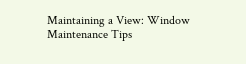Maintaining a View: Window Maintenance Tips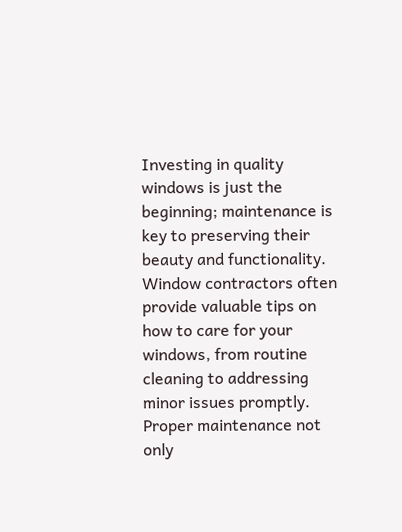Investing in quality windows is just the beginning; maintenance is key to preserving their beauty and functionality. Window contractors often provide valuable tips on how to care for your windows, from routine cleaning to addressing minor issues promptly. Proper maintenance not only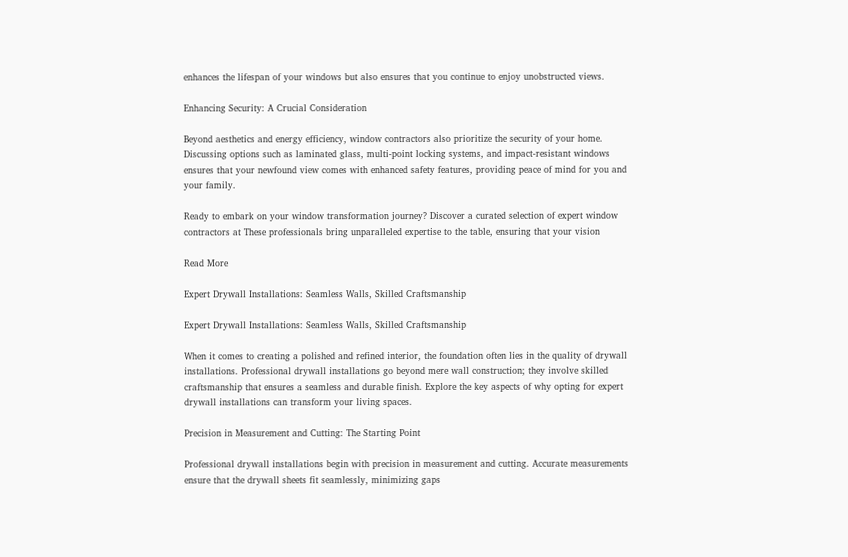enhances the lifespan of your windows but also ensures that you continue to enjoy unobstructed views.

Enhancing Security: A Crucial Consideration

Beyond aesthetics and energy efficiency, window contractors also prioritize the security of your home. Discussing options such as laminated glass, multi-point locking systems, and impact-resistant windows ensures that your newfound view comes with enhanced safety features, providing peace of mind for you and your family.

Ready to embark on your window transformation journey? Discover a curated selection of expert window contractors at These professionals bring unparalleled expertise to the table, ensuring that your vision

Read More

Expert Drywall Installations: Seamless Walls, Skilled Craftsmanship

Expert Drywall Installations: Seamless Walls, Skilled Craftsmanship

When it comes to creating a polished and refined interior, the foundation often lies in the quality of drywall installations. Professional drywall installations go beyond mere wall construction; they involve skilled craftsmanship that ensures a seamless and durable finish. Explore the key aspects of why opting for expert drywall installations can transform your living spaces.

Precision in Measurement and Cutting: The Starting Point

Professional drywall installations begin with precision in measurement and cutting. Accurate measurements ensure that the drywall sheets fit seamlessly, minimizing gaps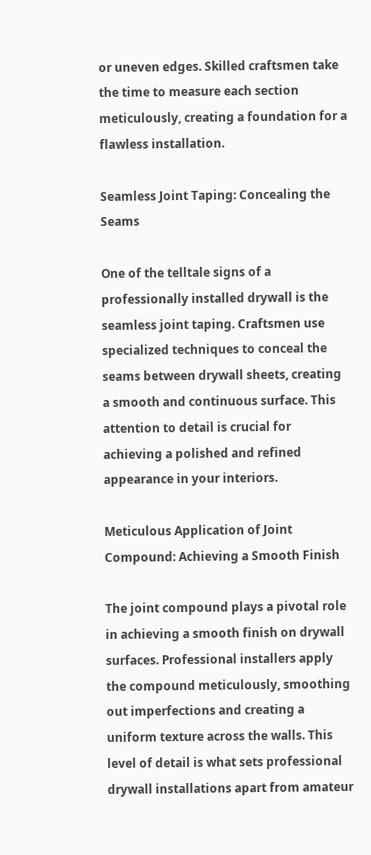or uneven edges. Skilled craftsmen take the time to measure each section meticulously, creating a foundation for a flawless installation.

Seamless Joint Taping: Concealing the Seams

One of the telltale signs of a professionally installed drywall is the seamless joint taping. Craftsmen use specialized techniques to conceal the seams between drywall sheets, creating a smooth and continuous surface. This attention to detail is crucial for achieving a polished and refined appearance in your interiors.

Meticulous Application of Joint Compound: Achieving a Smooth Finish

The joint compound plays a pivotal role in achieving a smooth finish on drywall surfaces. Professional installers apply the compound meticulously, smoothing out imperfections and creating a uniform texture across the walls. This level of detail is what sets professional drywall installations apart from amateur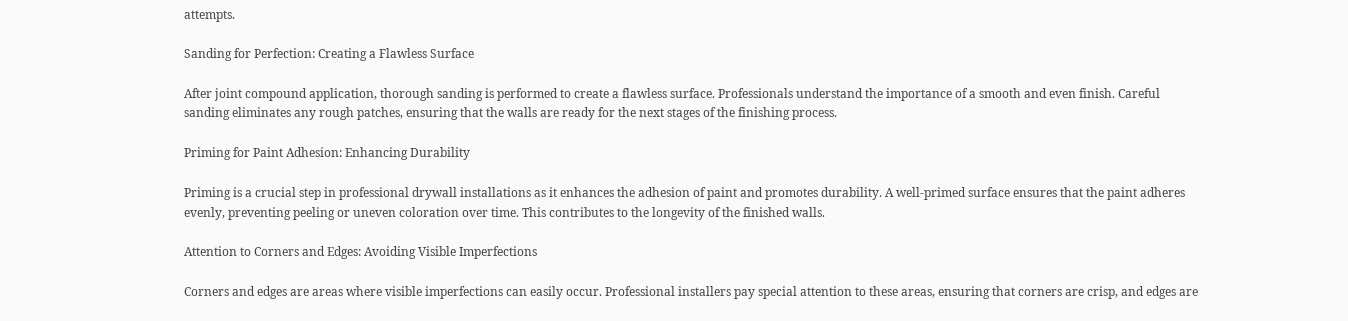attempts.

Sanding for Perfection: Creating a Flawless Surface

After joint compound application, thorough sanding is performed to create a flawless surface. Professionals understand the importance of a smooth and even finish. Careful sanding eliminates any rough patches, ensuring that the walls are ready for the next stages of the finishing process.

Priming for Paint Adhesion: Enhancing Durability

Priming is a crucial step in professional drywall installations as it enhances the adhesion of paint and promotes durability. A well-primed surface ensures that the paint adheres evenly, preventing peeling or uneven coloration over time. This contributes to the longevity of the finished walls.

Attention to Corners and Edges: Avoiding Visible Imperfections

Corners and edges are areas where visible imperfections can easily occur. Professional installers pay special attention to these areas, ensuring that corners are crisp, and edges are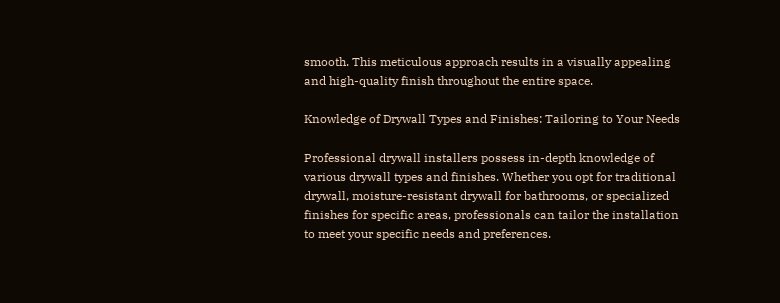smooth. This meticulous approach results in a visually appealing and high-quality finish throughout the entire space.

Knowledge of Drywall Types and Finishes: Tailoring to Your Needs

Professional drywall installers possess in-depth knowledge of various drywall types and finishes. Whether you opt for traditional drywall, moisture-resistant drywall for bathrooms, or specialized finishes for specific areas, professionals can tailor the installation to meet your specific needs and preferences.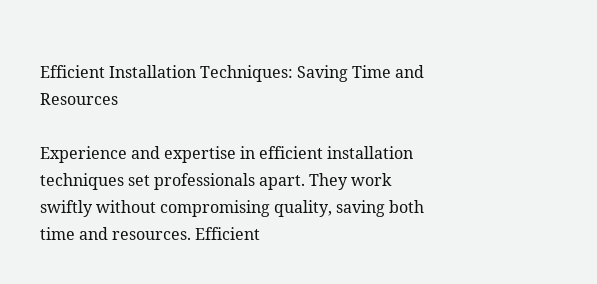Efficient Installation Techniques: Saving Time and Resources

Experience and expertise in efficient installation techniques set professionals apart. They work swiftly without compromising quality, saving both time and resources. Efficient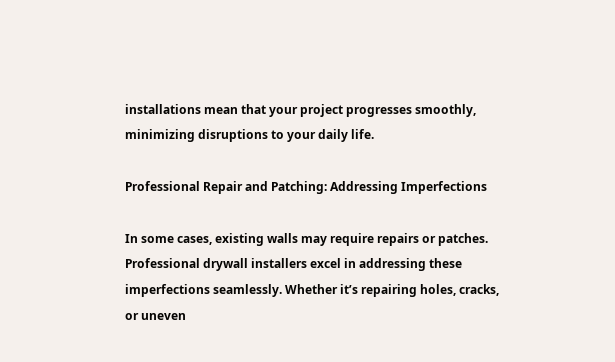installations mean that your project progresses smoothly, minimizing disruptions to your daily life.

Professional Repair and Patching: Addressing Imperfections

In some cases, existing walls may require repairs or patches. Professional drywall installers excel in addressing these imperfections seamlessly. Whether it’s repairing holes, cracks, or uneven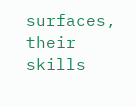surfaces, their skills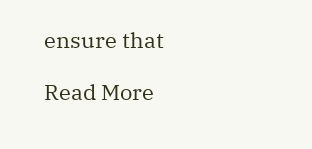ensure that

Read More